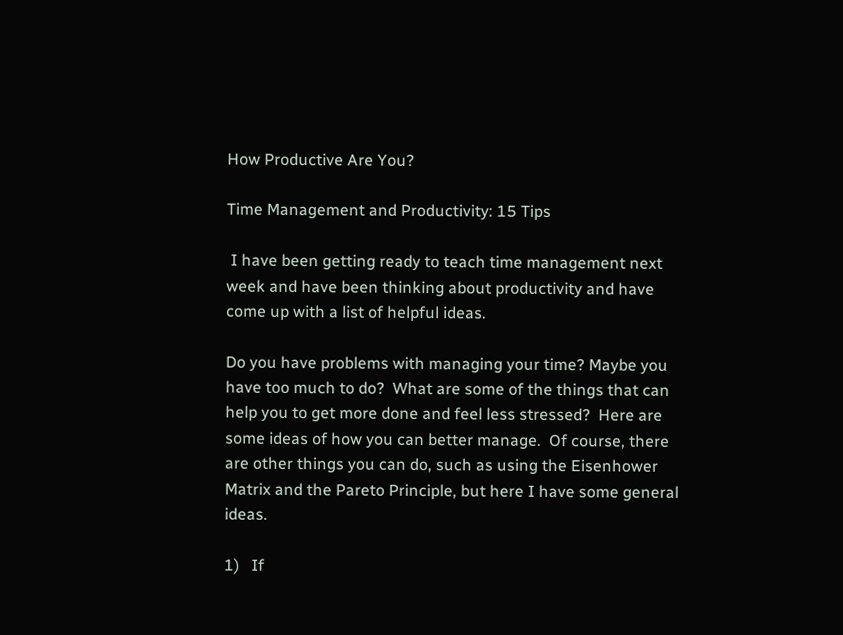How Productive Are You?

Time Management and Productivity: 15 Tips

 I have been getting ready to teach time management next week and have been thinking about productivity and have come up with a list of helpful ideas.

Do you have problems with managing your time? Maybe you have too much to do?  What are some of the things that can help you to get more done and feel less stressed?  Here are some ideas of how you can better manage.  Of course, there are other things you can do, such as using the Eisenhower Matrix and the Pareto Principle, but here I have some general ideas.

1)   If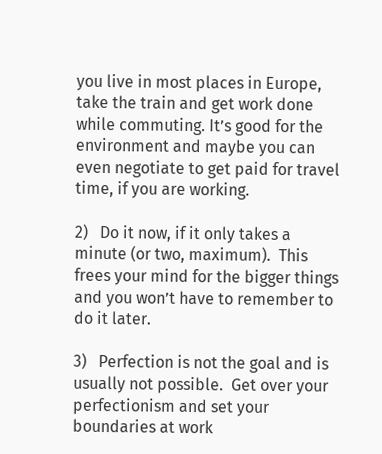you live in most places in Europe, take the train and get work done while commuting. It’s good for the environment and maybe you can even negotiate to get paid for travel time, if you are working.

2)   Do it now, if it only takes a minute (or two, maximum).  This frees your mind for the bigger things and you won’t have to remember to do it later.

3)   Perfection is not the goal and is usually not possible.  Get over your perfectionism and set your boundaries at work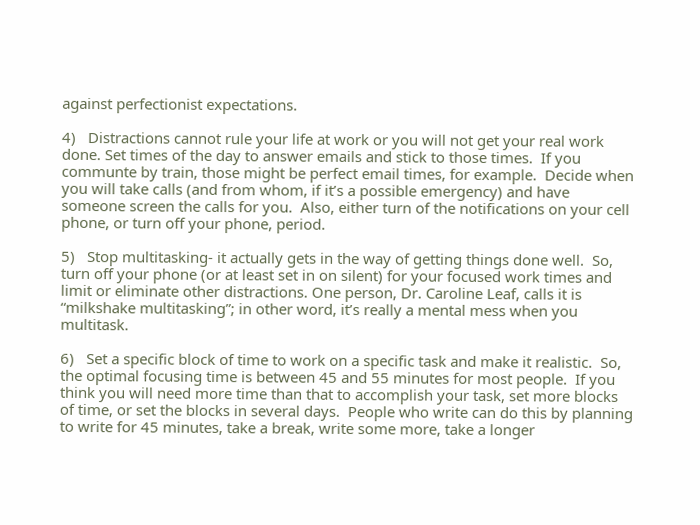against perfectionist expectations.

4)   Distractions cannot rule your life at work or you will not get your real work done. Set times of the day to answer emails and stick to those times.  If you communte by train, those might be perfect email times, for example.  Decide when you will take calls (and from whom, if it’s a possible emergency) and have someone screen the calls for you.  Also, either turn of the notifications on your cell phone, or turn off your phone, period.

5)   Stop multitasking- it actually gets in the way of getting things done well.  So, turn off your phone (or at least set in on silent) for your focused work times and limit or eliminate other distractions. One person, Dr. Caroline Leaf, calls it is “milkshake multitasking”; in other word, it’s really a mental mess when you multitask.

6)   Set a specific block of time to work on a specific task and make it realistic.  So, the optimal focusing time is between 45 and 55 minutes for most people.  If you think you will need more time than that to accomplish your task, set more blocks of time, or set the blocks in several days.  People who write can do this by planning to write for 45 minutes, take a break, write some more, take a longer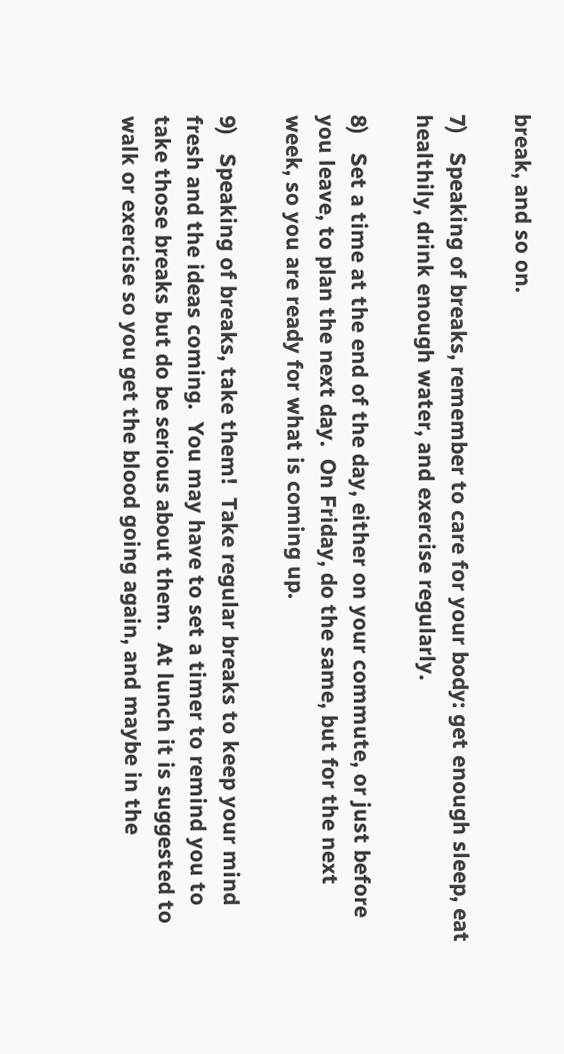break, and so on.

7)   Speaking of breaks, remember to care for your body: get enough sleep, eat healthily, drink enough water, and exercise regularly.

8)   Set a time at the end of the day, either on your commute, or just before you leave, to plan the next day.  On Friday, do the same, but for the next week, so you are ready for what is coming up.

9)   Speaking of breaks, take them!  Take regular breaks to keep your mind fresh and the ideas coming.  You may have to set a timer to remind you to take those breaks but do be serious about them.  At lunch it is suggested to walk or exercise so you get the blood going again, and maybe in the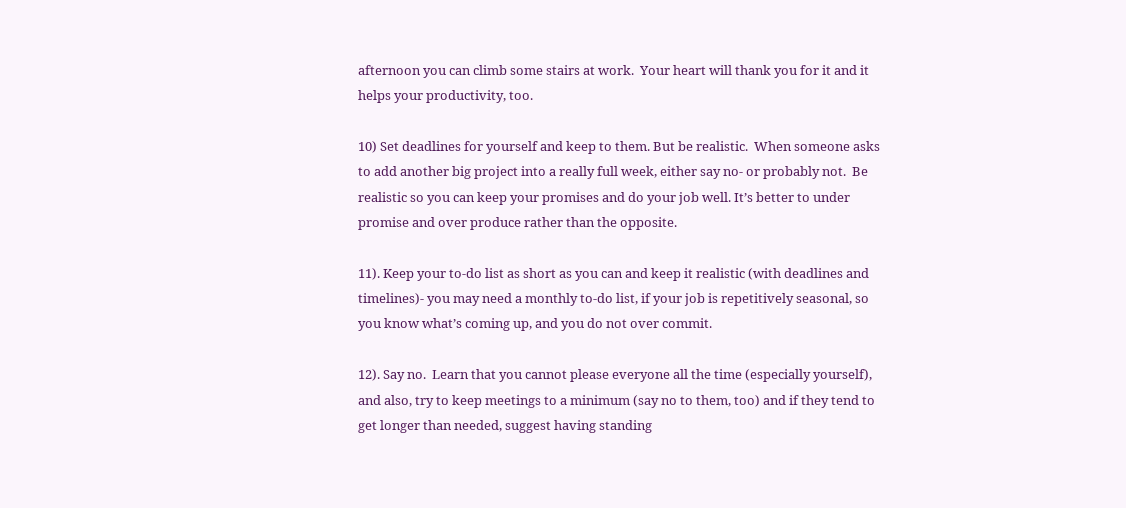afternoon you can climb some stairs at work.  Your heart will thank you for it and it helps your productivity, too.

10) Set deadlines for yourself and keep to them. But be realistic.  When someone asks to add another big project into a really full week, either say no- or probably not.  Be realistic so you can keep your promises and do your job well. It’s better to under promise and over produce rather than the opposite.

11). Keep your to-do list as short as you can and keep it realistic (with deadlines and timelines)- you may need a monthly to-do list, if your job is repetitively seasonal, so you know what’s coming up, and you do not over commit.

12). Say no.  Learn that you cannot please everyone all the time (especially yourself), and also, try to keep meetings to a minimum (say no to them, too) and if they tend to get longer than needed, suggest having standing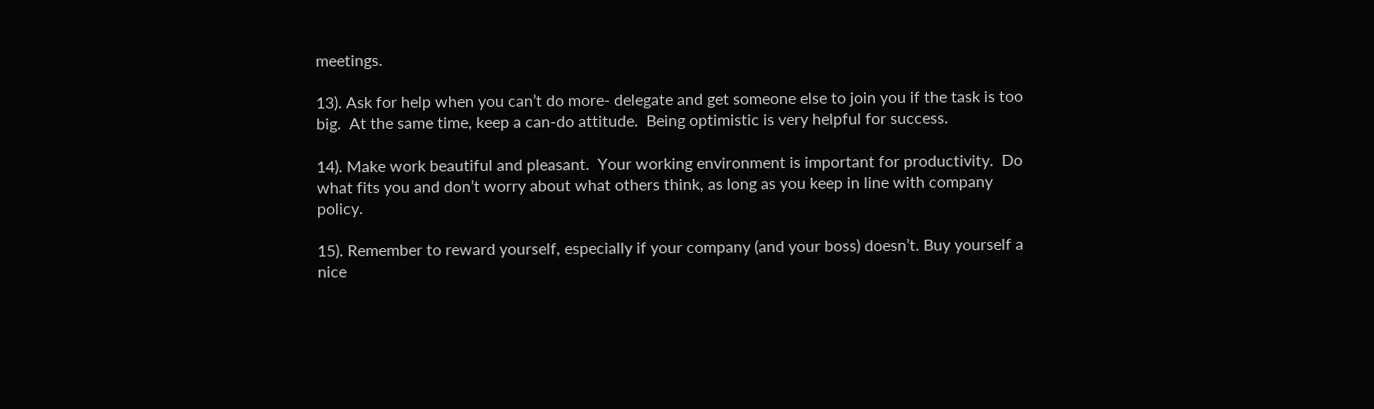meetings.

13). Ask for help when you can’t do more- delegate and get someone else to join you if the task is too big.  At the same time, keep a can-do attitude.  Being optimistic is very helpful for success.

14). Make work beautiful and pleasant.  Your working environment is important for productivity.  Do what fits you and don’t worry about what others think, as long as you keep in line with company policy.

15). Remember to reward yourself, especially if your company (and your boss) doesn’t. Buy yourself a nice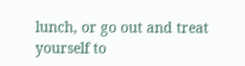lunch, or go out and treat yourself to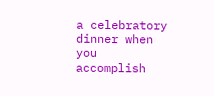a celebratory dinner when you accomplish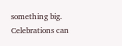something big. Celebrations can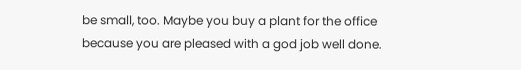be small, too. Maybe you buy a plant for the office because you are pleased with a god job well done.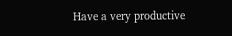Have a very productive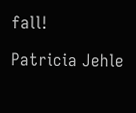fall!

Patricia Jehle